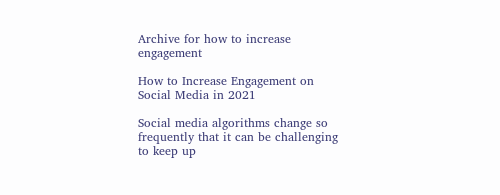Archive for how to increase engagement

How to Increase Engagement on Social Media in 2021

Social media algorithms change so frequently that it can be challenging to keep up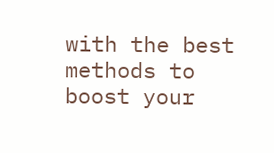with the best methods to boost your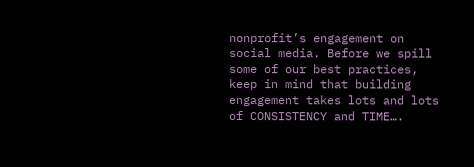nonprofit’s engagement on social media. Before we spill some of our best practices, keep in mind that building engagement takes lots and lots of CONSISTENCY and TIME….